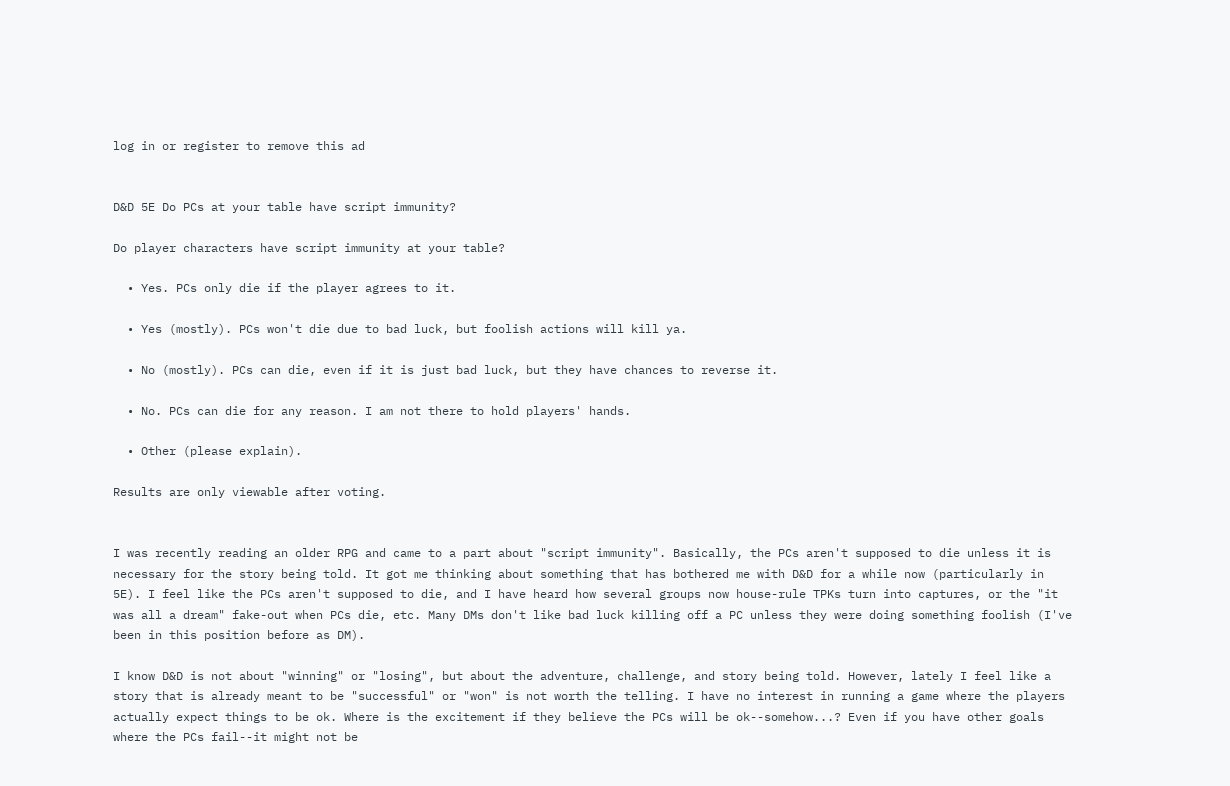log in or register to remove this ad


D&D 5E Do PCs at your table have script immunity?

Do player characters have script immunity at your table?

  • Yes. PCs only die if the player agrees to it.

  • Yes (mostly). PCs won't die due to bad luck, but foolish actions will kill ya.

  • No (mostly). PCs can die, even if it is just bad luck, but they have chances to reverse it.

  • No. PCs can die for any reason. I am not there to hold players' hands.

  • Other (please explain).

Results are only viewable after voting.


I was recently reading an older RPG and came to a part about "script immunity". Basically, the PCs aren't supposed to die unless it is necessary for the story being told. It got me thinking about something that has bothered me with D&D for a while now (particularly in 5E). I feel like the PCs aren't supposed to die, and I have heard how several groups now house-rule TPKs turn into captures, or the "it was all a dream" fake-out when PCs die, etc. Many DMs don't like bad luck killing off a PC unless they were doing something foolish (I've been in this position before as DM).

I know D&D is not about "winning" or "losing", but about the adventure, challenge, and story being told. However, lately I feel like a story that is already meant to be "successful" or "won" is not worth the telling. I have no interest in running a game where the players actually expect things to be ok. Where is the excitement if they believe the PCs will be ok--somehow...? Even if you have other goals where the PCs fail--it might not be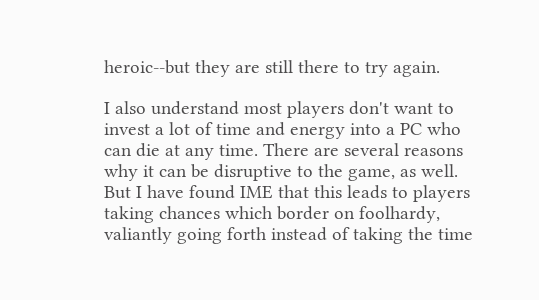heroic--but they are still there to try again.

I also understand most players don't want to invest a lot of time and energy into a PC who can die at any time. There are several reasons why it can be disruptive to the game, as well. But I have found IME that this leads to players taking chances which border on foolhardy, valiantly going forth instead of taking the time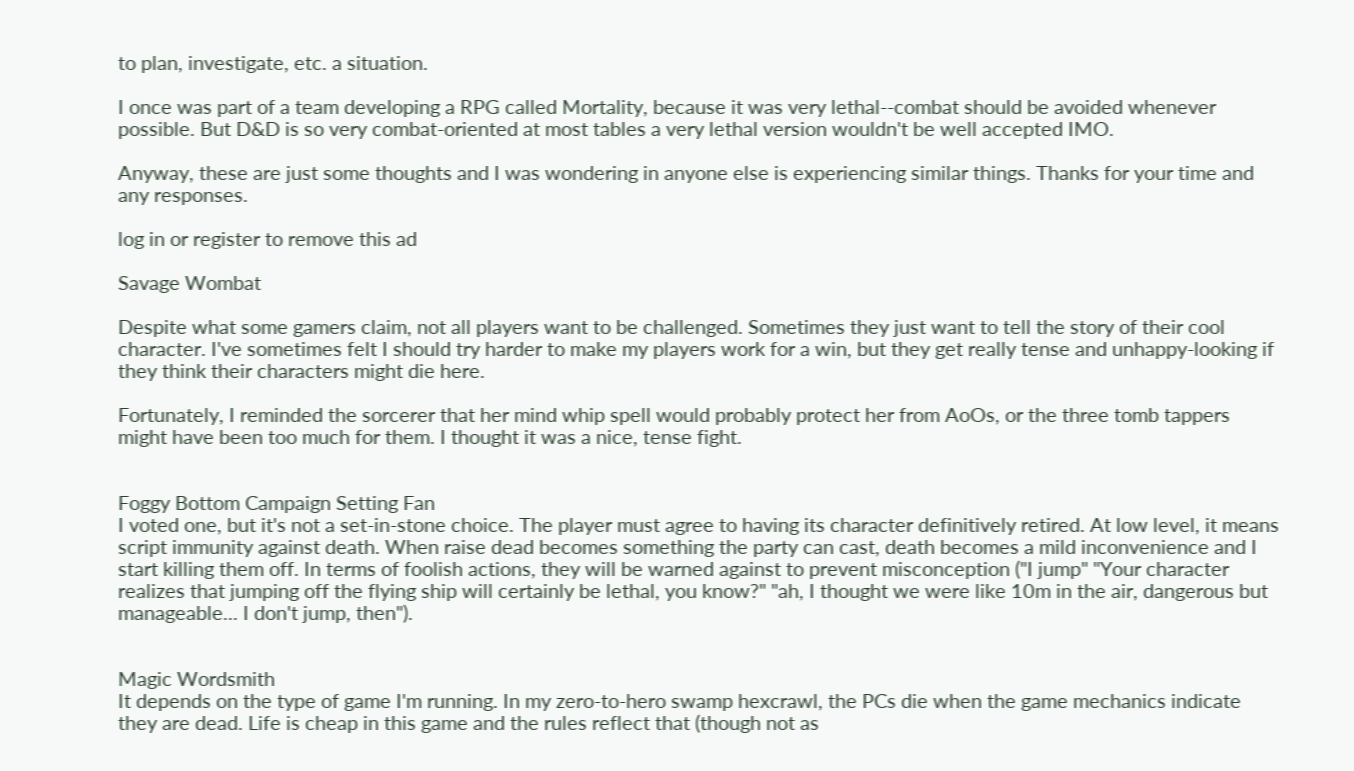to plan, investigate, etc. a situation.

I once was part of a team developing a RPG called Mortality, because it was very lethal--combat should be avoided whenever possible. But D&D is so very combat-oriented at most tables a very lethal version wouldn't be well accepted IMO.

Anyway, these are just some thoughts and I was wondering in anyone else is experiencing similar things. Thanks for your time and any responses.

log in or register to remove this ad

Savage Wombat

Despite what some gamers claim, not all players want to be challenged. Sometimes they just want to tell the story of their cool character. I've sometimes felt I should try harder to make my players work for a win, but they get really tense and unhappy-looking if they think their characters might die here.

Fortunately, I reminded the sorcerer that her mind whip spell would probably protect her from AoOs, or the three tomb tappers might have been too much for them. I thought it was a nice, tense fight.


Foggy Bottom Campaign Setting Fan
I voted one, but it's not a set-in-stone choice. The player must agree to having its character definitively retired. At low level, it means script immunity against death. When raise dead becomes something the party can cast, death becomes a mild inconvenience and I start killing them off. In terms of foolish actions, they will be warned against to prevent misconception ("I jump" "Your character realizes that jumping off the flying ship will certainly be lethal, you know?" "ah, I thought we were like 10m in the air, dangerous but manageable... I don't jump, then").


Magic Wordsmith
It depends on the type of game I'm running. In my zero-to-hero swamp hexcrawl, the PCs die when the game mechanics indicate they are dead. Life is cheap in this game and the rules reflect that (though not as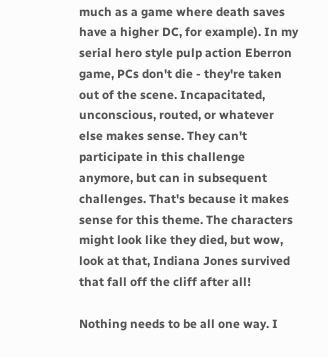much as a game where death saves have a higher DC, for example). In my serial hero style pulp action Eberron game, PCs don't die - they're taken out of the scene. Incapacitated, unconscious, routed, or whatever else makes sense. They can't participate in this challenge anymore, but can in subsequent challenges. That's because it makes sense for this theme. The characters might look like they died, but wow, look at that, Indiana Jones survived that fall off the cliff after all!

Nothing needs to be all one way. I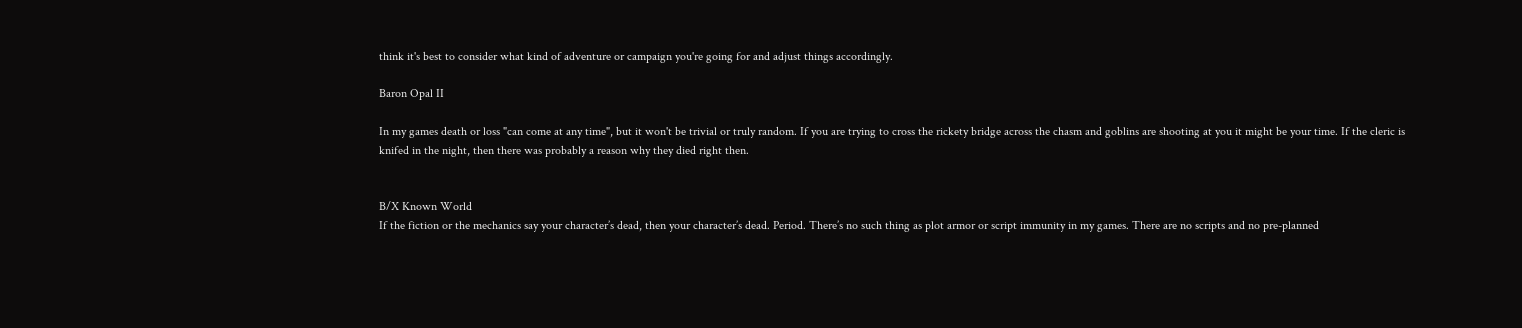think it's best to consider what kind of adventure or campaign you're going for and adjust things accordingly.

Baron Opal II

In my games death or loss "can come at any time", but it won't be trivial or truly random. If you are trying to cross the rickety bridge across the chasm and goblins are shooting at you it might be your time. If the cleric is knifed in the night, then there was probably a reason why they died right then.


B/X Known World
If the fiction or the mechanics say your character’s dead, then your character’s dead. Period. There’s no such thing as plot armor or script immunity in my games. There are no scripts and no pre-planned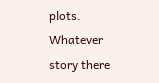plots. Whatever story there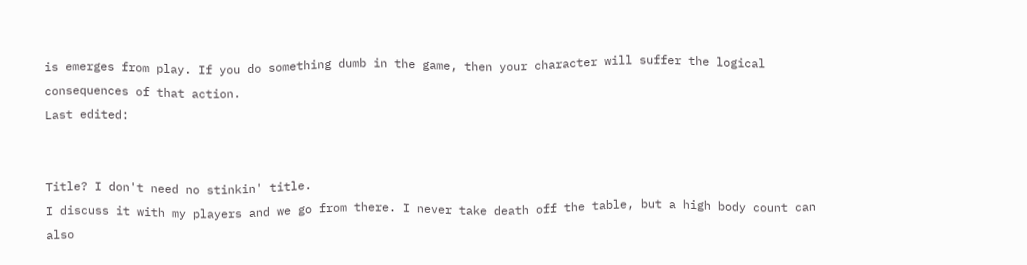is emerges from play. If you do something dumb in the game, then your character will suffer the logical consequences of that action.
Last edited:


Title? I don't need no stinkin' title.
I discuss it with my players and we go from there. I never take death off the table, but a high body count can also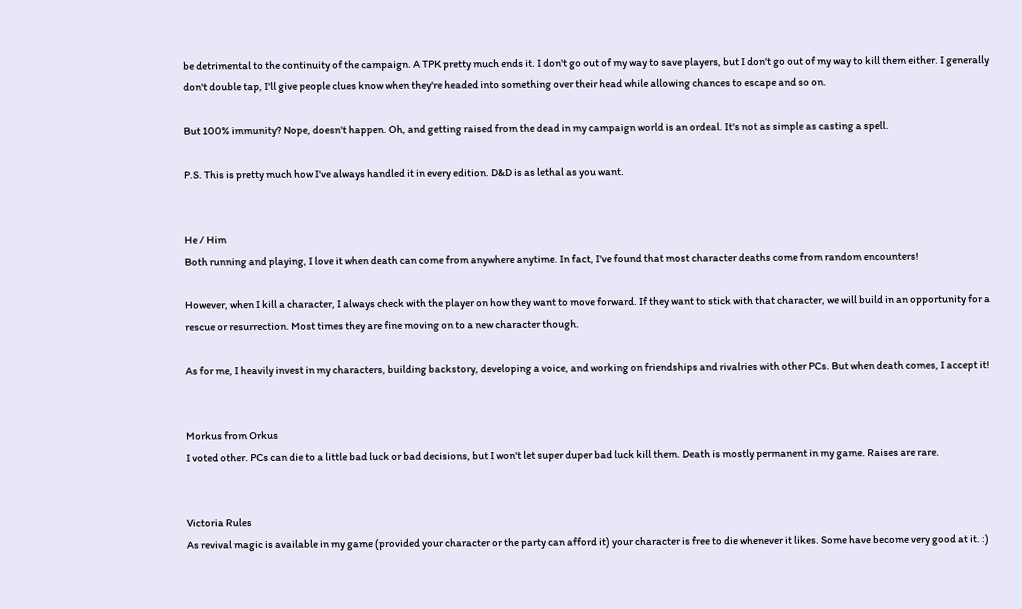be detrimental to the continuity of the campaign. A TPK pretty much ends it. I don't go out of my way to save players, but I don't go out of my way to kill them either. I generally don't double tap, I'll give people clues know when they're headed into something over their head while allowing chances to escape and so on.

But 100% immunity? Nope, doesn't happen. Oh, and getting raised from the dead in my campaign world is an ordeal. It's not as simple as casting a spell.

P.S. This is pretty much how I've always handled it in every edition. D&D is as lethal as you want.


He / Him
Both running and playing, I love it when death can come from anywhere anytime. In fact, I've found that most character deaths come from random encounters!

However, when I kill a character, I always check with the player on how they want to move forward. If they want to stick with that character, we will build in an opportunity for a rescue or resurrection. Most times they are fine moving on to a new character though.

As for me, I heavily invest in my characters, building backstory, developing a voice, and working on friendships and rivalries with other PCs. But when death comes, I accept it!


Morkus from Orkus
I voted other. PCs can die to a little bad luck or bad decisions, but I won't let super duper bad luck kill them. Death is mostly permanent in my game. Raises are rare.


Victoria Rules
As revival magic is available in my game (provided your character or the party can afford it) your character is free to die whenever it likes. Some have become very good at it. :)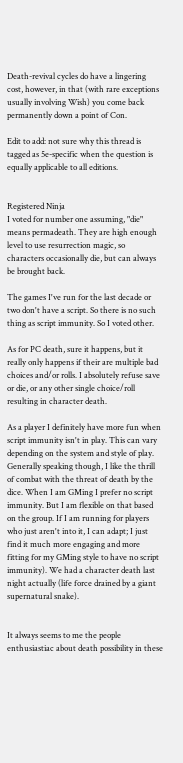Death-revival cycles do have a lingering cost, however, in that (with rare exceptions usually involving Wish) you come back permanently down a point of Con.

Edit to add: not sure why this thread is tagged as 5e-specific when the question is equally applicable to all editions.


Registered Ninja
I voted for number one assuming, "die" means permadeath. They are high enough level to use resurrection magic, so characters occasionally die, but can always be brought back.

The games I've run for the last decade or two don't have a script. So there is no such thing as script immunity. So I voted other.

As for PC death, sure it happens, but it really only happens if their are multiple bad choices and/or rolls. I absolutely refuse save or die, or any other single choice/roll resulting in character death.

As a player I definitely have more fun when script immunity isn't in play. This can vary depending on the system and style of play. Generally speaking though, I like the thrill of combat with the threat of death by the dice. When I am GMing I prefer no script immunity. But I am flexible on that based on the group. If I am running for players who just aren't into it, I can adapt; I just find it much more engaging and more fitting for my GMing style to have no script immunity). We had a character death last night actually (life force drained by a giant supernatural snake).


It always seems to me the people enthusiastiac about death possibility in these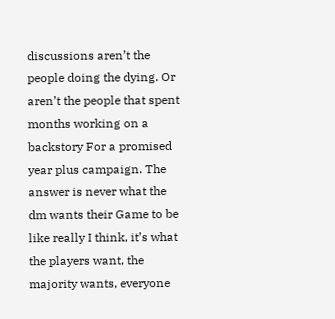discussions aren’t the people doing the dying. Or aren’t the people that spent months working on a backstory For a promised year plus campaign. The answer is never what the dm wants their Game to be like really I think, it’s what the players want, the majority wants, everyone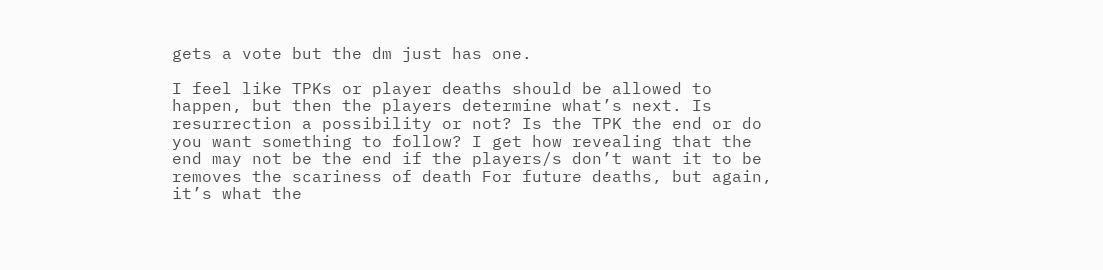gets a vote but the dm just has one.

I feel like TPKs or player deaths should be allowed to happen, but then the players determine what’s next. Is resurrection a possibility or not? Is the TPK the end or do you want something to follow? I get how revealing that the end may not be the end if the players/s don’t want it to be removes the scariness of death For future deaths, but again, it’s what the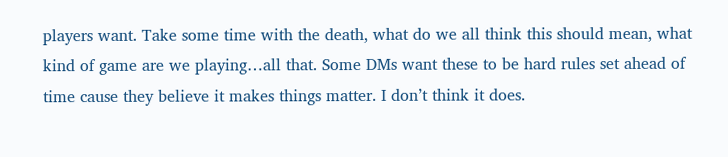players want. Take some time with the death, what do we all think this should mean, what kind of game are we playing…all that. Some DMs want these to be hard rules set ahead of time cause they believe it makes things matter. I don’t think it does.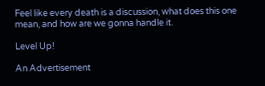Feel like every death is a discussion, what does this one mean, and how are we gonna handle it.

Level Up!

An Advertisement